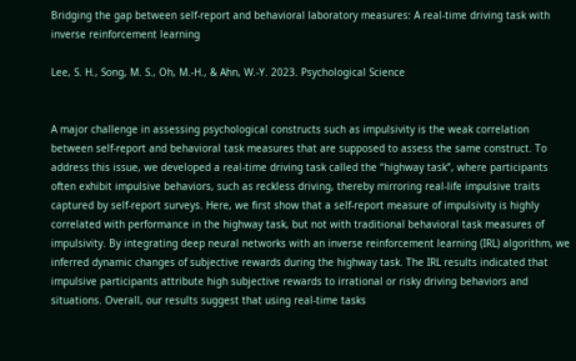Bridging the gap between self-report and behavioral laboratory measures: A real-time driving task with inverse reinforcement learning

Lee, S. H., Song, M. S., Oh, M.-H., & Ahn, W.-Y. 2023. Psychological Science


A major challenge in assessing psychological constructs such as impulsivity is the weak correlation between self-report and behavioral task measures that are supposed to assess the same construct. To address this issue, we developed a real-time driving task called the “highway task”, where participants often exhibit impulsive behaviors, such as reckless driving, thereby mirroring real-life impulsive traits captured by self-report surveys. Here, we first show that a self-report measure of impulsivity is highly correlated with performance in the highway task, but not with traditional behavioral task measures of impulsivity. By integrating deep neural networks with an inverse reinforcement learning (IRL) algorithm, we inferred dynamic changes of subjective rewards during the highway task. The IRL results indicated that impulsive participants attribute high subjective rewards to irrational or risky driving behaviors and situations. Overall, our results suggest that using real-time tasks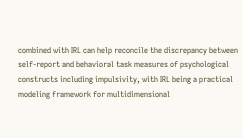combined with IRL can help reconcile the discrepancy between self-report and behavioral task measures of psychological constructs including impulsivity, with IRL being a practical modeling framework for multidimensional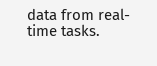data from real-time tasks.